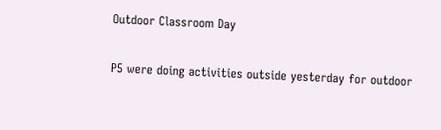Outdoor Classroom Day

P5 were doing activities outside yesterday for outdoor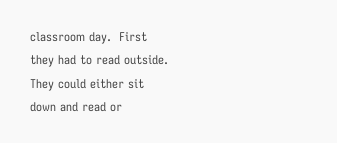classroom day.  First they had to read outside. They could either sit down and read or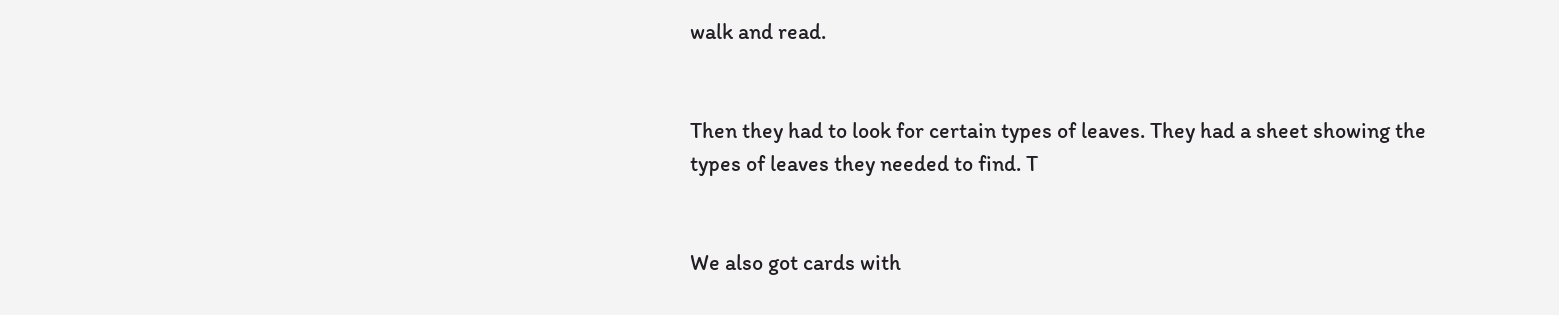walk and read.


Then they had to look for certain types of leaves. They had a sheet showing the types of leaves they needed to find. T


We also got cards with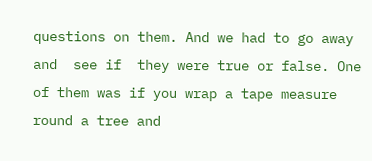questions on them. And we had to go away and  see if  they were true or false. One of them was if you wrap a tape measure round a tree and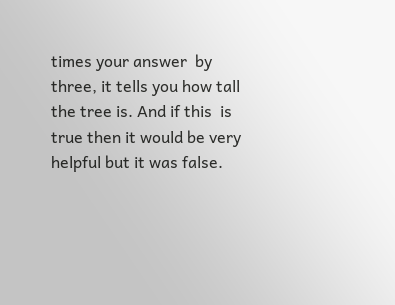times your answer  by three, it tells you how tall the tree is. And if this  is true then it would be very helpful but it was false.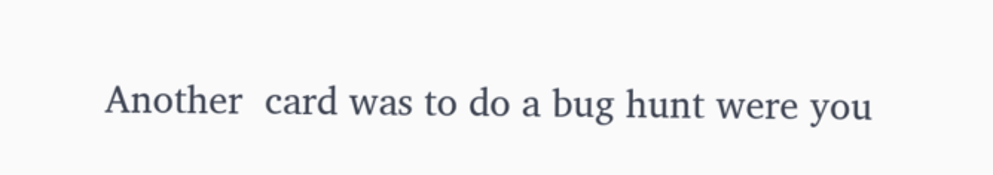Another  card was to do a bug hunt were you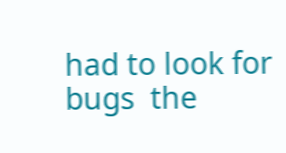had to look for bugs  the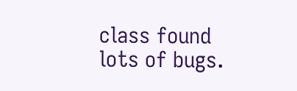class found lots of bugs.